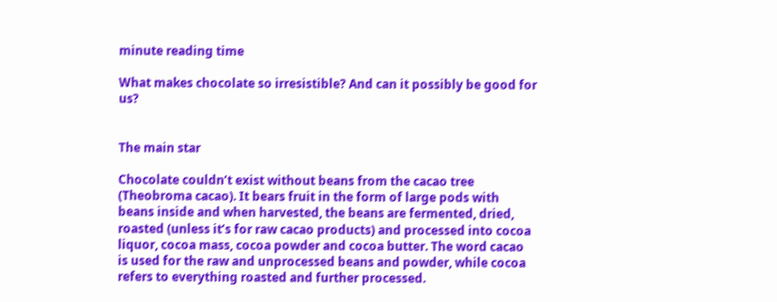minute reading time

What makes chocolate so irresistible? And can it possibly be good for us?


The main star

Chocolate couldn’t exist without beans from the cacao tree (Theobroma cacao). It bears fruit in the form of large pods with beans inside and when harvested, the beans are fermented, dried, roasted (unless it’s for raw cacao products) and processed into cocoa liquor, cocoa mass, cocoa powder and cocoa butter. The word cacao is used for the raw and unprocessed beans and powder, while cocoa refers to everything roasted and further processed.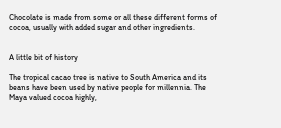Chocolate is made from some or all these different forms of cocoa, usually with added sugar and other ingredients.


A little bit of history

The tropical cacao tree is native to South America and its beans have been used by native people for millennia. The Maya valued cocoa highly,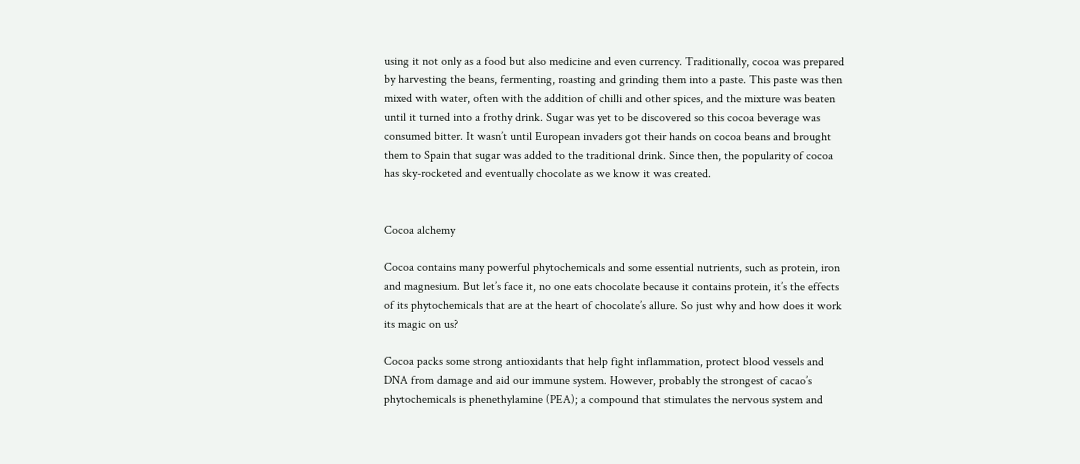using it not only as a food but also medicine and even currency. Traditionally, cocoa was prepared by harvesting the beans, fermenting, roasting and grinding them into a paste. This paste was then mixed with water, often with the addition of chilli and other spices, and the mixture was beaten until it turned into a frothy drink. Sugar was yet to be discovered so this cocoa beverage was consumed bitter. It wasn’t until European invaders got their hands on cocoa beans and brought them to Spain that sugar was added to the traditional drink. Since then, the popularity of cocoa has sky-rocketed and eventually chocolate as we know it was created.


Cocoa alchemy

Cocoa contains many powerful phytochemicals and some essential nutrients, such as protein, iron and magnesium. But let’s face it, no one eats chocolate because it contains protein, it’s the effects of its phytochemicals that are at the heart of chocolate’s allure. So just why and how does it work its magic on us?

Cocoa packs some strong antioxidants that help fight inflammation, protect blood vessels and DNA from damage and aid our immune system. However, probably the strongest of cacao’s phytochemicals is phenethylamine (PEA); a compound that stimulates the nervous system and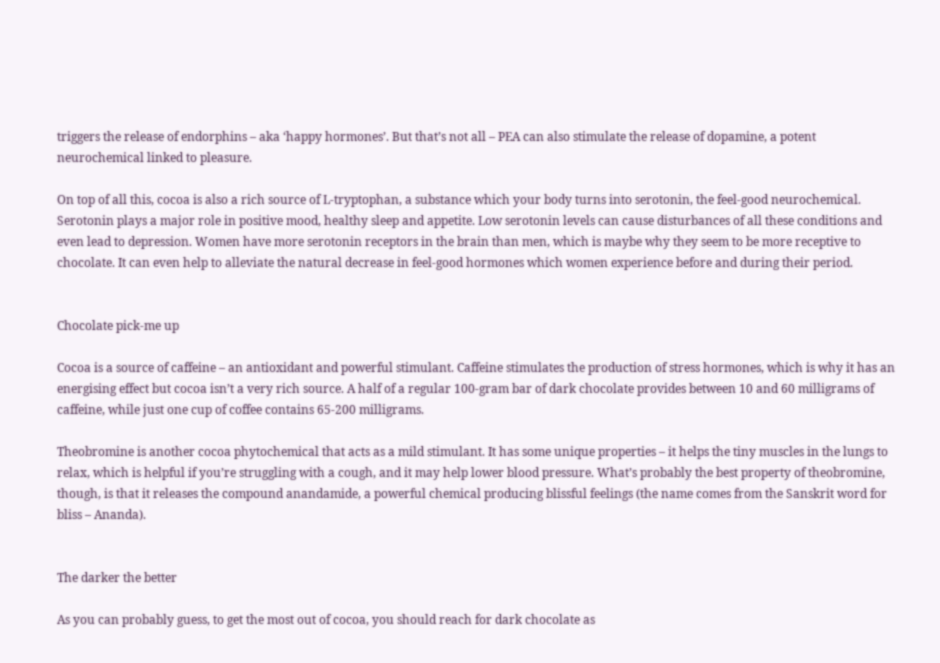triggers the release of endorphins – aka ‘happy hormones’. But that’s not all – PEA can also stimulate the release of dopamine, a potent neurochemical linked to pleasure.

On top of all this, cocoa is also a rich source of L-tryptophan, a substance which your body turns into serotonin, the feel-good neurochemical. Serotonin plays a major role in positive mood, healthy sleep and appetite. Low serotonin levels can cause disturbances of all these conditions and even lead to depression. Women have more serotonin receptors in the brain than men, which is maybe why they seem to be more receptive to chocolate. It can even help to alleviate the natural decrease in feel-good hormones which women experience before and during their period.


Chocolate pick-me up

Cocoa is a source of caffeine – an antioxidant and powerful stimulant. Caffeine stimulates the production of stress hormones, which is why it has an energising effect but cocoa isn’t a very rich source. A half of a regular 100-gram bar of dark chocolate provides between 10 and 60 milligrams of caffeine, while just one cup of coffee contains 65-200 milligrams.

Theobromine is another cocoa phytochemical that acts as a mild stimulant. It has some unique properties – it helps the tiny muscles in the lungs to relax, which is helpful if you’re struggling with a cough, and it may help lower blood pressure. What’s probably the best property of theobromine, though, is that it releases the compound anandamide, a powerful chemical producing blissful feelings (the name comes from the Sanskrit word for bliss – Ananda).


The darker the better

As you can probably guess, to get the most out of cocoa, you should reach for dark chocolate as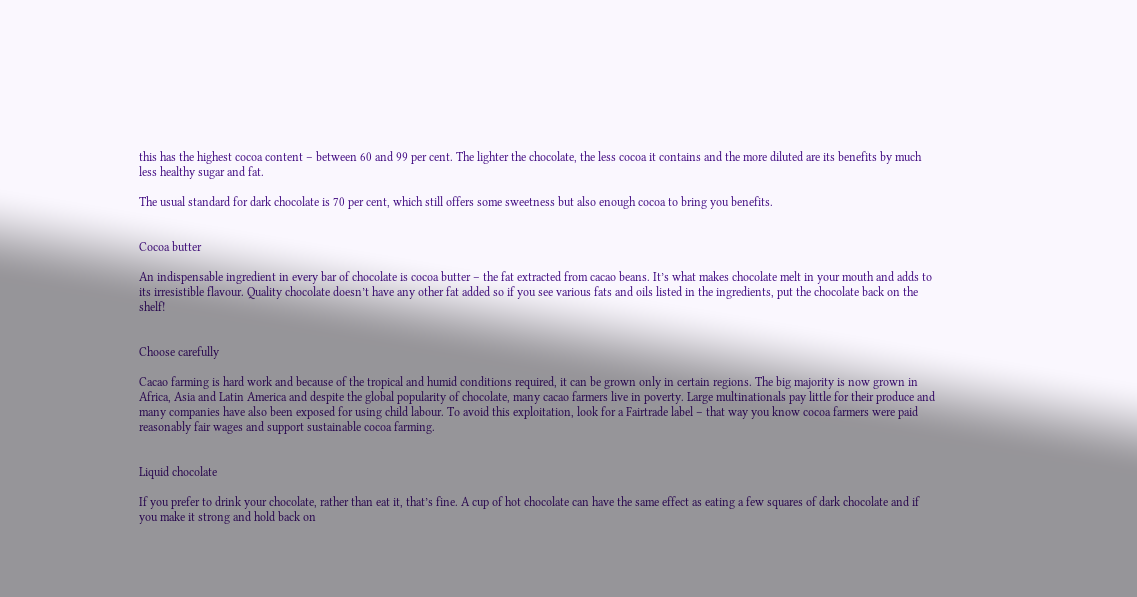this has the highest cocoa content – between 60 and 99 per cent. The lighter the chocolate, the less cocoa it contains and the more diluted are its benefits by much less healthy sugar and fat.

The usual standard for dark chocolate is 70 per cent, which still offers some sweetness but also enough cocoa to bring you benefits.


Cocoa butter

An indispensable ingredient in every bar of chocolate is cocoa butter – the fat extracted from cacao beans. It’s what makes chocolate melt in your mouth and adds to its irresistible flavour. Quality chocolate doesn’t have any other fat added so if you see various fats and oils listed in the ingredients, put the chocolate back on the shelf!


Choose carefully

Cacao farming is hard work and because of the tropical and humid conditions required, it can be grown only in certain regions. The big majority is now grown in Africa, Asia and Latin America and despite the global popularity of chocolate, many cacao farmers live in poverty. Large multinationals pay little for their produce and many companies have also been exposed for using child labour. To avoid this exploitation, look for a Fairtrade label – that way you know cocoa farmers were paid reasonably fair wages and support sustainable cocoa farming.


Liquid chocolate

If you prefer to drink your chocolate, rather than eat it, that’s fine. A cup of hot chocolate can have the same effect as eating a few squares of dark chocolate and if you make it strong and hold back on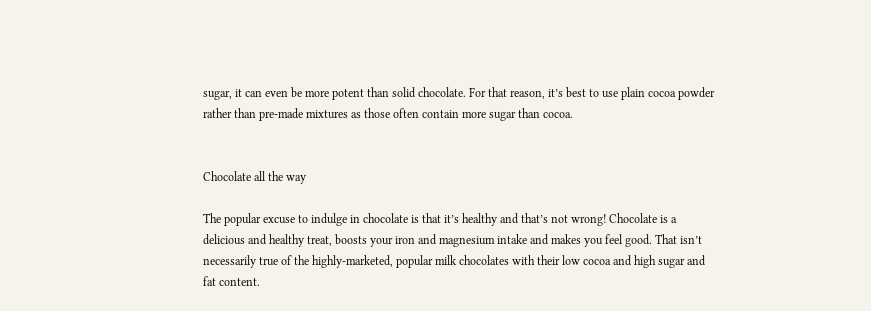sugar, it can even be more potent than solid chocolate. For that reason, it’s best to use plain cocoa powder rather than pre-made mixtures as those often contain more sugar than cocoa.


Chocolate all the way

The popular excuse to indulge in chocolate is that it’s healthy and that’s not wrong! Chocolate is a delicious and healthy treat, boosts your iron and magnesium intake and makes you feel good. That isn’t necessarily true of the highly-marketed, popular milk chocolates with their low cocoa and high sugar and fat content.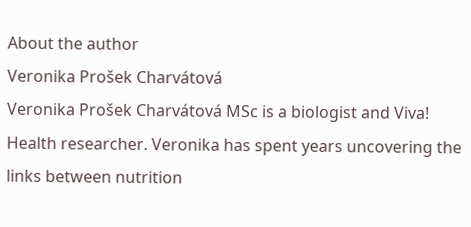About the author
Veronika Prošek Charvátová
Veronika Prošek Charvátová MSc is a biologist and Viva! Health researcher. Veronika has spent years uncovering the links between nutrition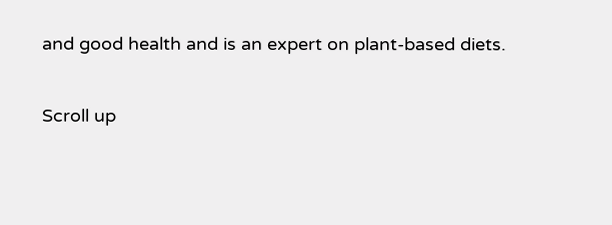and good health and is an expert on plant-based diets.

Scroll up